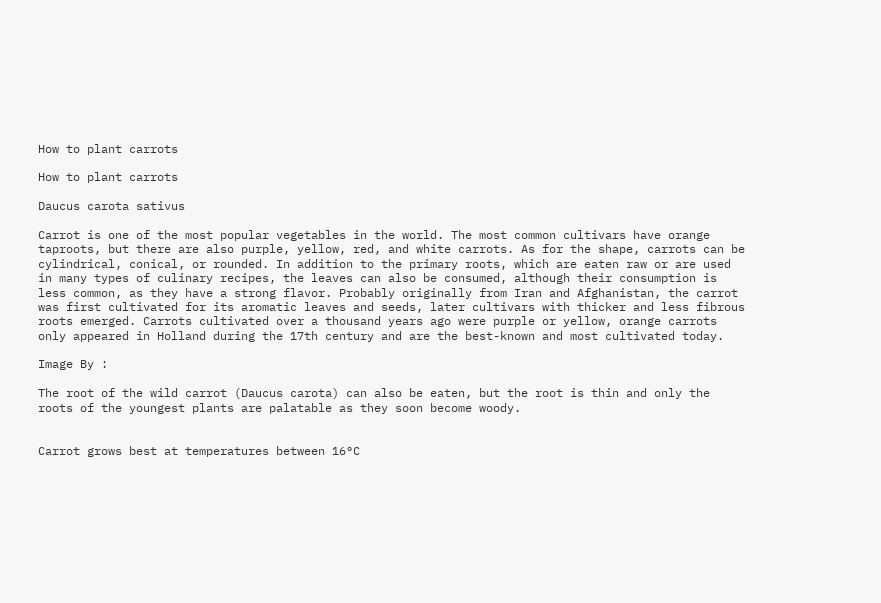How to plant carrots

How to plant carrots

Daucus carota sativus

Carrot is one of the most popular vegetables in the world. The most common cultivars have orange taproots, but there are also purple, yellow, red, and white carrots. As for the shape, carrots can be cylindrical, conical, or rounded. In addition to the primary roots, which are eaten raw or are used in many types of culinary recipes, the leaves can also be consumed, although their consumption is less common, as they have a strong flavor. Probably originally from Iran and Afghanistan, the carrot was first cultivated for its aromatic leaves and seeds, later cultivars with thicker and less fibrous roots emerged. Carrots cultivated over a thousand years ago were purple or yellow, orange carrots only appeared in Holland during the 17th century and are the best-known and most cultivated today.

Image By :

The root of the wild carrot (Daucus carota) can also be eaten, but the root is thin and only the roots of the youngest plants are palatable as they soon become woody.


Carrot grows best at temperatures between 16°C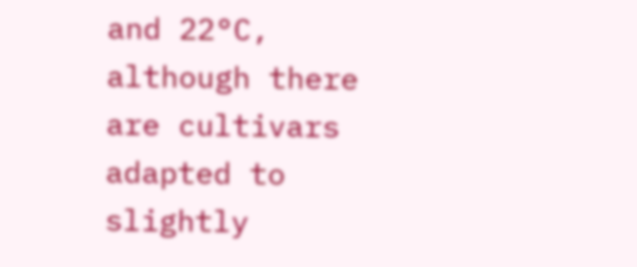and 22°C, although there are cultivars adapted to slightly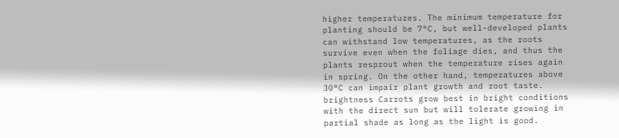higher temperatures. The minimum temperature for planting should be 7°C, but well-developed plants can withstand low temperatures, as the roots survive even when the foliage dies, and thus the plants resprout when the temperature rises again in spring. On the other hand, temperatures above 30°C can impair plant growth and root taste. brightness Carrots grow best in bright conditions with the direct sun but will tolerate growing in partial shade as long as the light is good.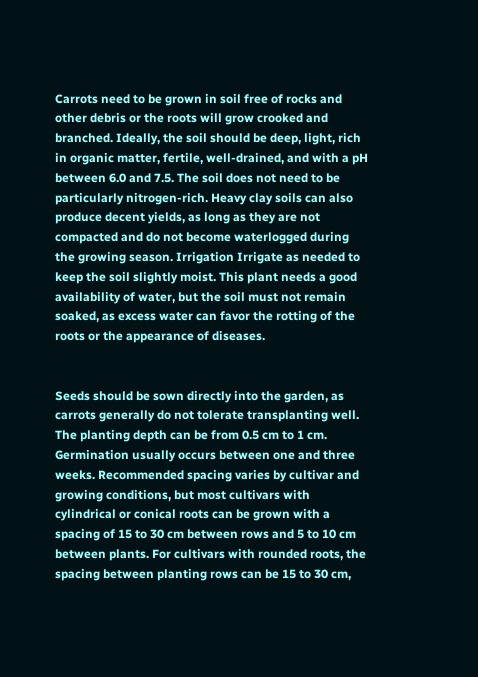Carrots need to be grown in soil free of rocks and other debris or the roots will grow crooked and branched. Ideally, the soil should be deep, light, rich in organic matter, fertile, well-drained, and with a pH between 6.0 and 7.5. The soil does not need to be particularly nitrogen-rich. Heavy clay soils can also produce decent yields, as long as they are not compacted and do not become waterlogged during the growing season. Irrigation Irrigate as needed to keep the soil slightly moist. This plant needs a good availability of water, but the soil must not remain soaked, as excess water can favor the rotting of the roots or the appearance of diseases.


Seeds should be sown directly into the garden, as carrots generally do not tolerate transplanting well. The planting depth can be from 0.5 cm to 1 cm. Germination usually occurs between one and three weeks. Recommended spacing varies by cultivar and growing conditions, but most cultivars with cylindrical or conical roots can be grown with a spacing of 15 to 30 cm between rows and 5 to 10 cm between plants. For cultivars with rounded roots, the spacing between planting rows can be 15 to 30 cm,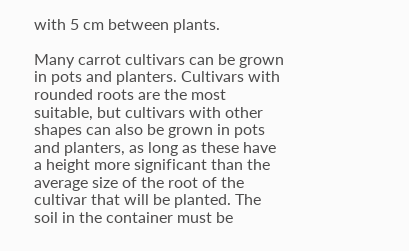with 5 cm between plants.

Many carrot cultivars can be grown in pots and planters. Cultivars with rounded roots are the most suitable, but cultivars with other shapes can also be grown in pots and planters, as long as these have a height more significant than the average size of the root of the cultivar that will be planted. The soil in the container must be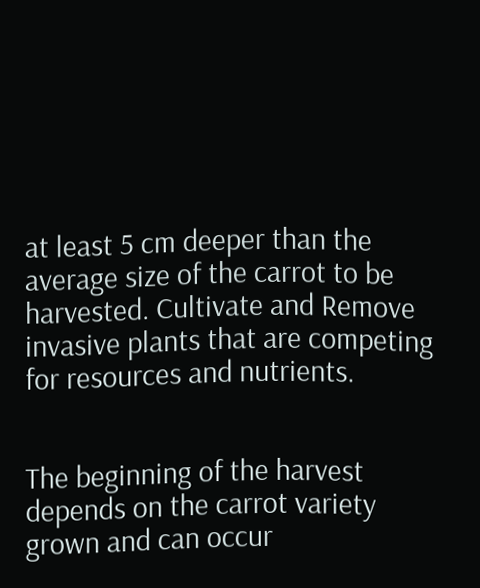at least 5 cm deeper than the average size of the carrot to be harvested. Cultivate and Remove invasive plants that are competing for resources and nutrients.


The beginning of the harvest depends on the carrot variety grown and can occur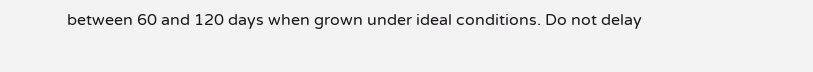between 60 and 120 days when grown under ideal conditions. Do not delay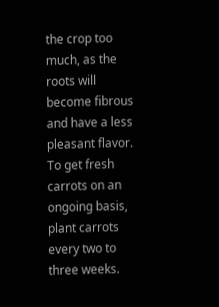the crop too much, as the roots will become fibrous and have a less pleasant flavor. To get fresh carrots on an ongoing basis, plant carrots every two to three weeks.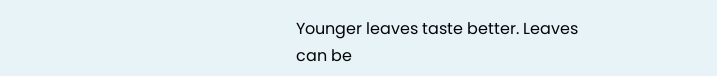Younger leaves taste better. Leaves can be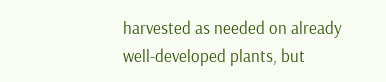harvested as needed on already well-developed plants, but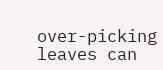over-picking leaves can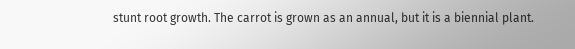stunt root growth. The carrot is grown as an annual, but it is a biennial plant.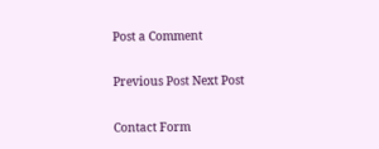Post a Comment

Previous Post Next Post

Contact Form